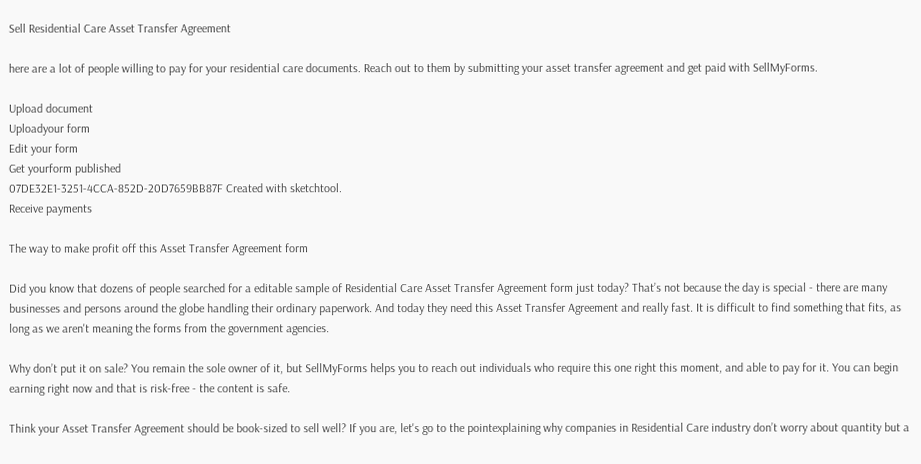Sell Residential Care Asset Transfer Agreement

here are a lot of people willing to pay for your residential care documents. Reach out to them by submitting your asset transfer agreement and get paid with SellMyForms.

Upload document
Uploadyour form
Edit your form
Get yourform published
07DE32E1-3251-4CCA-852D-20D7659BB87F Created with sketchtool.
Receive payments

The way to make profit off this Asset Transfer Agreement form

Did you know that dozens of people searched for a editable sample of Residential Care Asset Transfer Agreement form just today? That’s not because the day is special - there are many businesses and persons around the globe handling their ordinary paperwork. And today they need this Asset Transfer Agreement and really fast. It is difficult to find something that fits, as long as we aren't meaning the forms from the government agencies.

Why don’t put it on sale? You remain the sole owner of it, but SellMyForms helps you to reach out individuals who require this one right this moment, and able to pay for it. You can begin earning right now and that is risk-free - the content is safe.

Think your Asset Transfer Agreement should be book-sized to sell well? If you are, let's go to the pointexplaining why companies in Residential Care industry don’t worry about quantity but a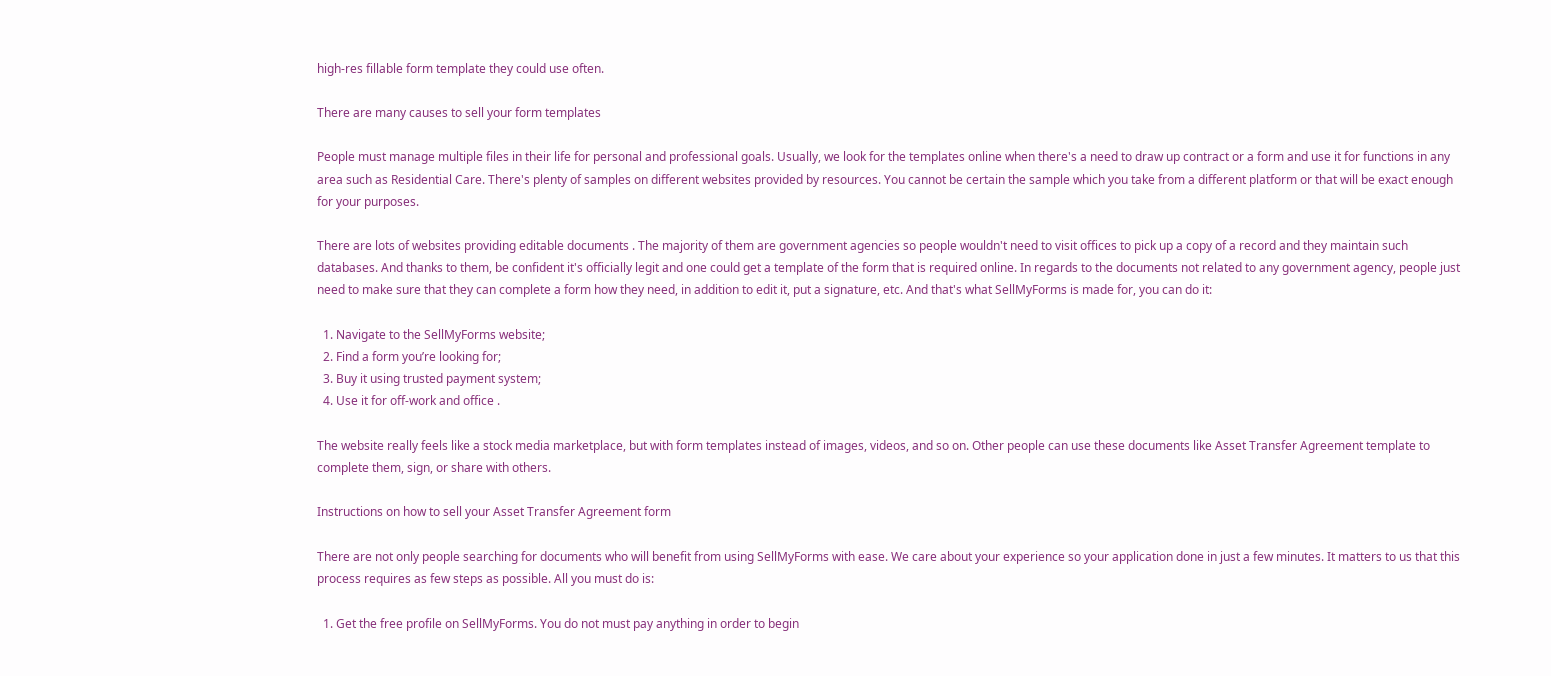high-res fillable form template they could use often.

There are many causes to sell your form templates

People must manage multiple files in their life for personal and professional goals. Usually, we look for the templates online when there's a need to draw up contract or a form and use it for functions in any area such as Residential Care. There's plenty of samples on different websites provided by resources. You cannot be certain the sample which you take from a different platform or that will be exact enough for your purposes.

There are lots of websites providing editable documents . The majority of them are government agencies so people wouldn't need to visit offices to pick up a copy of a record and they maintain such databases. And thanks to them, be confident it's officially legit and one could get a template of the form that is required online. In regards to the documents not related to any government agency, people just need to make sure that they can complete a form how they need, in addition to edit it, put a signature, etc. And that's what SellMyForms is made for, you can do it:

  1. Navigate to the SellMyForms website;
  2. Find a form you’re looking for;
  3. Buy it using trusted payment system;
  4. Use it for off-work and office .

The website really feels like a stock media marketplace, but with form templates instead of images, videos, and so on. Other people can use these documents like Asset Transfer Agreement template to complete them, sign, or share with others.

Instructions on how to sell your Asset Transfer Agreement form

There are not only people searching for documents who will benefit from using SellMyForms with ease. We care about your experience so your application done in just a few minutes. It matters to us that this process requires as few steps as possible. All you must do is:

  1. Get the free profile on SellMyForms. You do not must pay anything in order to begin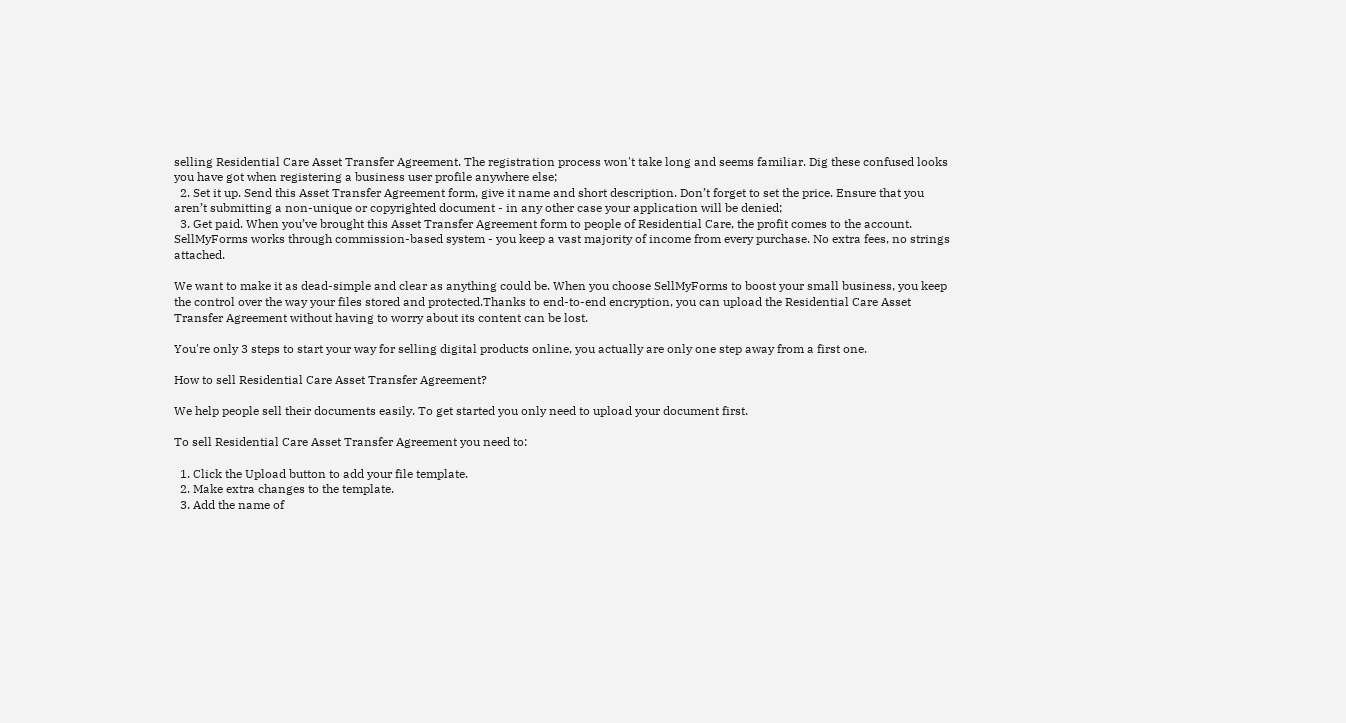selling Residential Care Asset Transfer Agreement. The registration process won't take long and seems familiar. Dig these confused looks you have got when registering a business user profile anywhere else;
  2. Set it up. Send this Asset Transfer Agreement form, give it name and short description. Don’t forget to set the price. Ensure that you aren’t submitting a non-unique or copyrighted document - in any other case your application will be denied;
  3. Get paid. When you’ve brought this Asset Transfer Agreement form to people of Residential Care, the profit comes to the account. SellMyForms works through commission-based system - you keep a vast majority of income from every purchase. No extra fees, no strings attached.

We want to make it as dead-simple and clear as anything could be. When you choose SellMyForms to boost your small business, you keep the control over the way your files stored and protected.Thanks to end-to-end encryption, you can upload the Residential Care Asset Transfer Agreement without having to worry about its content can be lost.

You're only 3 steps to start your way for selling digital products online, you actually are only one step away from a first one.

How to sell Residential Care Asset Transfer Agreement?

We help people sell their documents easily. To get started you only need to upload your document first.

To sell Residential Care Asset Transfer Agreement you need to:

  1. Click the Upload button to add your file template.
  2. Make extra changes to the template.
  3. Add the name of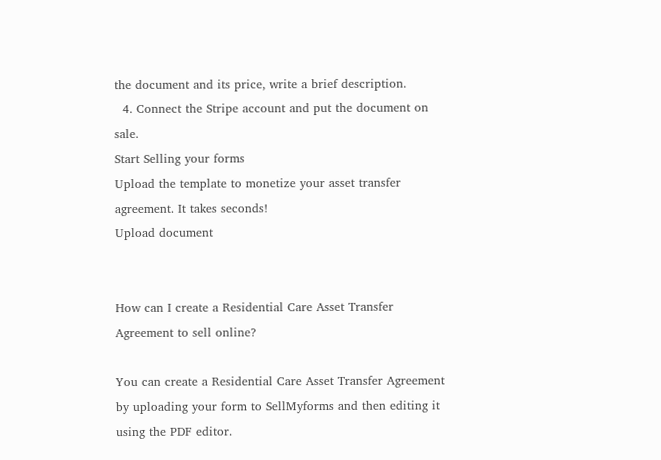the document and its price, write a brief description.
  4. Connect the Stripe account and put the document on sale.
Start Selling your forms
Upload the template to monetize your asset transfer agreement. It takes seconds!
Upload document


How can I create a Residential Care Asset Transfer Agreement to sell online?

You can create a Residential Care Asset Transfer Agreement by uploading your form to SellMyforms and then editing it using the PDF editor.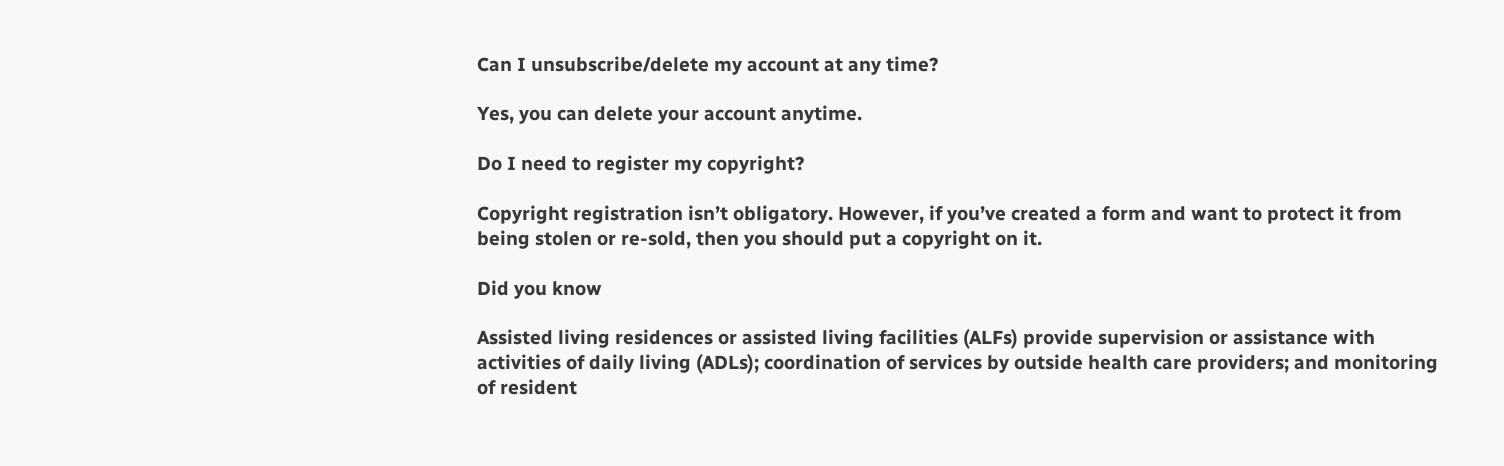Can I unsubscribe/delete my account at any time?

Yes, you can delete your account anytime.

Do I need to register my copyright?

Copyright registration isn’t obligatory. However, if you’ve created a form and want to protect it from being stolen or re-sold, then you should put a copyright on it.

Did you know

Assisted living residences or assisted living facilities (ALFs) provide supervision or assistance with activities of daily living (ADLs); coordination of services by outside health care providers; and monitoring of resident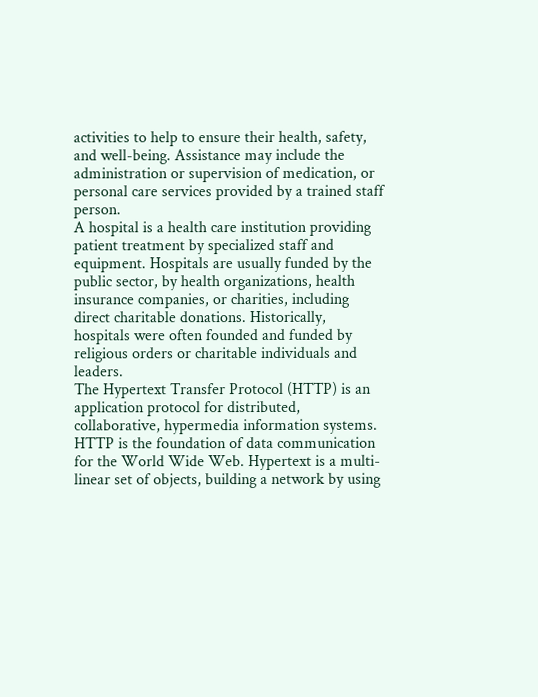activities to help to ensure their health, safety, and well-being. Assistance may include the administration or supervision of medication, or personal care services provided by a trained staff person.
A hospital is a health care institution providing patient treatment by specialized staff and equipment. Hospitals are usually funded by the public sector, by health organizations, health insurance companies, or charities, including direct charitable donations. Historically, hospitals were often founded and funded by religious orders or charitable individuals and leaders.
The Hypertext Transfer Protocol (HTTP) is an application protocol for distributed, collaborative, hypermedia information systems. HTTP is the foundation of data communication for the World Wide Web. Hypertext is a multi-linear set of objects, building a network by using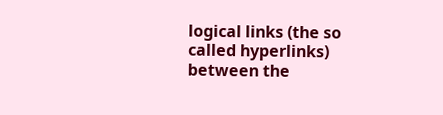logical links (the so called hyperlinks) between the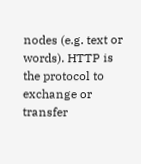nodes (e.g. text or words). HTTP is the protocol to exchange or transfer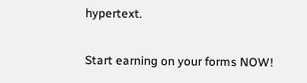hypertext.

Start earning on your forms NOW!